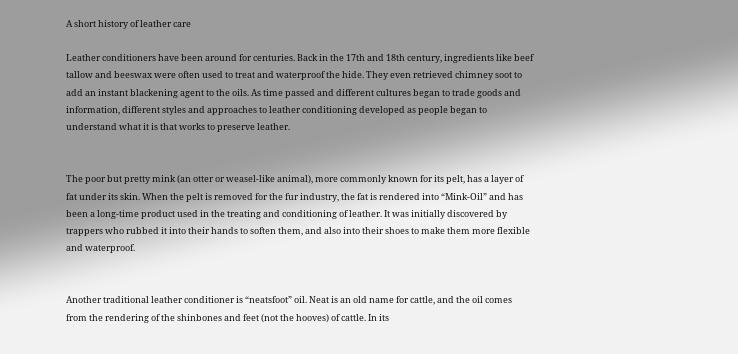A short history of leather care

Leather conditioners have been around for centuries. Back in the 17th and 18th century, ingredients like beef tallow and beeswax were often used to treat and waterproof the hide. They even retrieved chimney soot to add an instant blackening agent to the oils. As time passed and different cultures began to trade goods and information, different styles and approaches to leather conditioning developed as people began to understand what it is that works to preserve leather.


The poor but pretty mink (an otter or weasel-like animal), more commonly known for its pelt, has a layer of fat under its skin. When the pelt is removed for the fur industry, the fat is rendered into “Mink-Oil” and has been a long-time product used in the treating and conditioning of leather. It was initially discovered by trappers who rubbed it into their hands to soften them, and also into their shoes to make them more flexible and waterproof.


Another traditional leather conditioner is “neatsfoot” oil. Neat is an old name for cattle, and the oil comes from the rendering of the shinbones and feet (not the hooves) of cattle. In its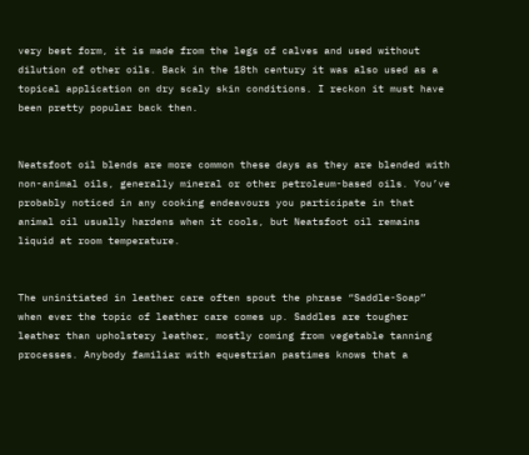very best form, it is made from the legs of calves and used without dilution of other oils. Back in the 18th century it was also used as a topical application on dry scaly skin conditions. I reckon it must have been pretty popular back then.


Neatsfoot oil blends are more common these days as they are blended with non-animal oils, generally mineral or other petroleum-based oils. You’ve probably noticed in any cooking endeavours you participate in that animal oil usually hardens when it cools, but Neatsfoot oil remains liquid at room temperature.


The uninitiated in leather care often spout the phrase “Saddle-Soap” when ever the topic of leather care comes up. Saddles are tougher leather than upholstery leather, mostly coming from vegetable tanning processes. Anybody familiar with equestrian pastimes knows that a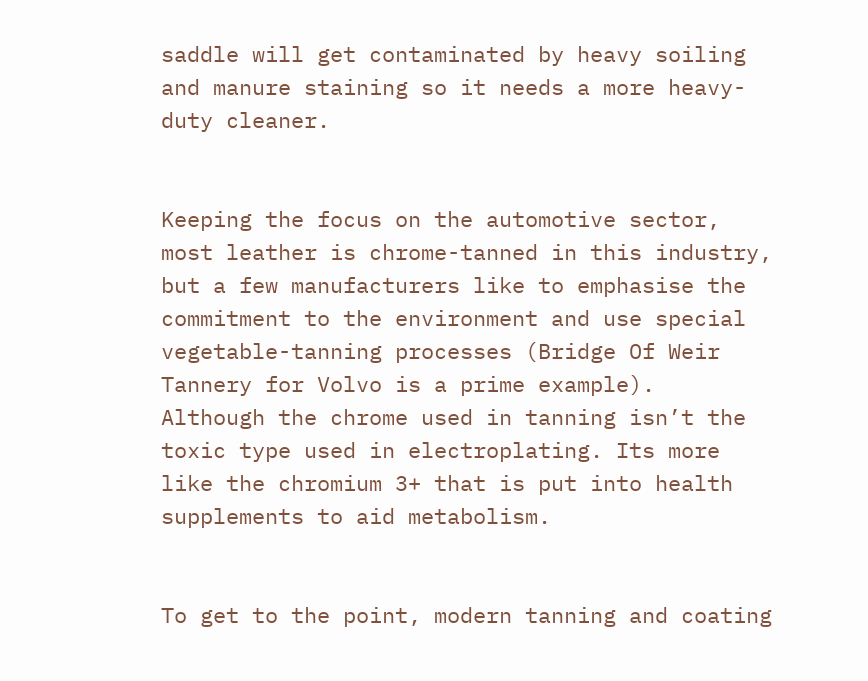saddle will get contaminated by heavy soiling and manure staining so it needs a more heavy-duty cleaner.


Keeping the focus on the automotive sector, most leather is chrome-tanned in this industry, but a few manufacturers like to emphasise the commitment to the environment and use special vegetable-tanning processes (Bridge Of Weir Tannery for Volvo is a prime example).  Although the chrome used in tanning isn’t the toxic type used in electroplating. Its more like the chromium 3+ that is put into health supplements to aid metabolism.


To get to the point, modern tanning and coating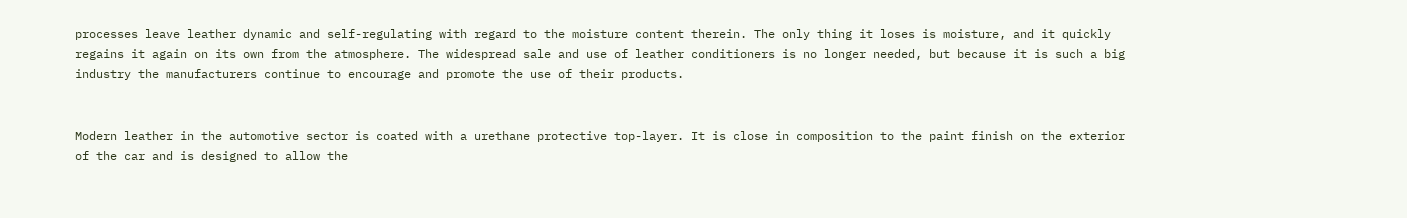processes leave leather dynamic and self-regulating with regard to the moisture content therein. The only thing it loses is moisture, and it quickly regains it again on its own from the atmosphere. The widespread sale and use of leather conditioners is no longer needed, but because it is such a big industry the manufacturers continue to encourage and promote the use of their products.


Modern leather in the automotive sector is coated with a urethane protective top-layer. It is close in composition to the paint finish on the exterior of the car and is designed to allow the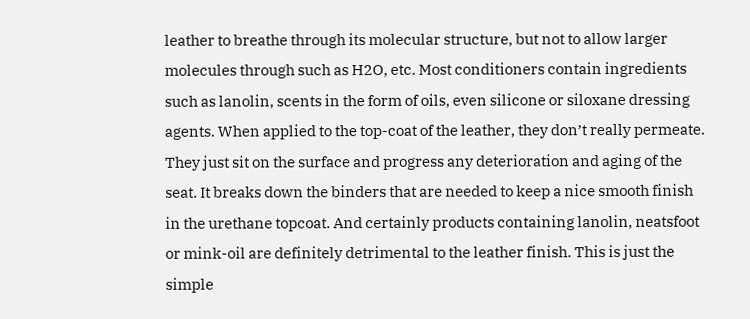leather to breathe through its molecular structure, but not to allow larger molecules through such as H2O, etc. Most conditioners contain ingredients such as lanolin, scents in the form of oils, even silicone or siloxane dressing agents. When applied to the top-coat of the leather, they don’t really permeate. They just sit on the surface and progress any deterioration and aging of the seat. It breaks down the binders that are needed to keep a nice smooth finish in the urethane topcoat. And certainly products containing lanolin, neatsfoot or mink-oil are definitely detrimental to the leather finish. This is just the simple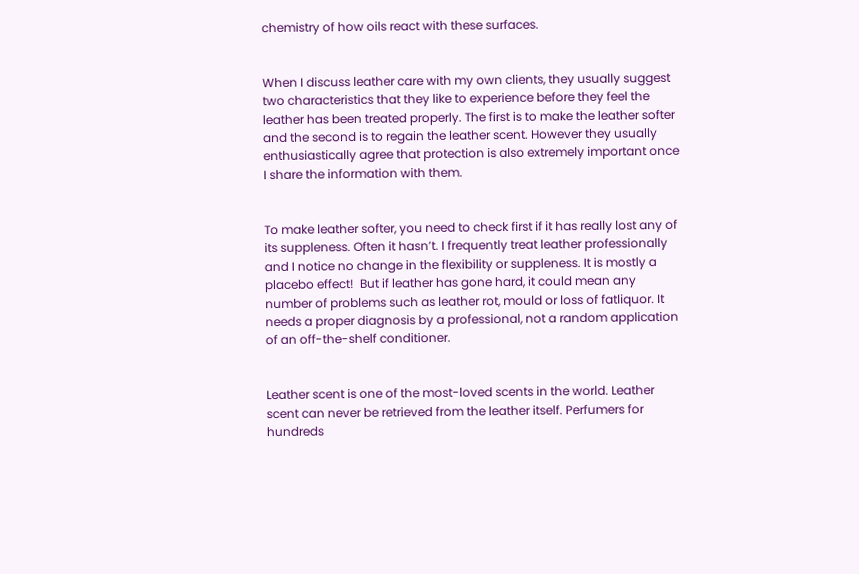chemistry of how oils react with these surfaces.


When I discuss leather care with my own clients, they usually suggest two characteristics that they like to experience before they feel the leather has been treated properly. The first is to make the leather softer and the second is to regain the leather scent. However they usually enthusiastically agree that protection is also extremely important once I share the information with them.


To make leather softer, you need to check first if it has really lost any of its suppleness. Often it hasn’t. I frequently treat leather professionally and I notice no change in the flexibility or suppleness. It is mostly a placebo effect!  But if leather has gone hard, it could mean any number of problems such as leather rot, mould or loss of fatliquor. It needs a proper diagnosis by a professional, not a random application of an off-the-shelf conditioner.


Leather scent is one of the most-loved scents in the world. Leather scent can never be retrieved from the leather itself. Perfumers for hundreds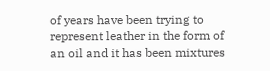of years have been trying to represent leather in the form of an oil and it has been mixtures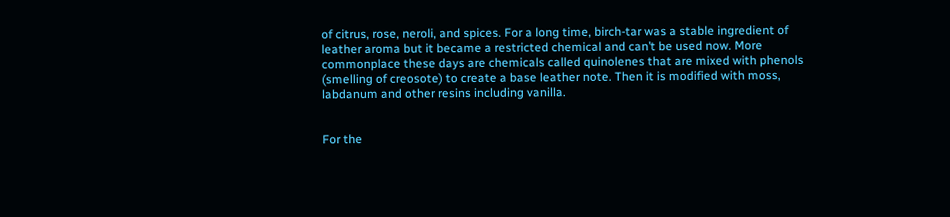of citrus, rose, neroli, and spices. For a long time, birch-tar was a stable ingredient of leather aroma but it became a restricted chemical and can’t be used now. More commonplace these days are chemicals called quinolenes that are mixed with phenols (smelling of creosote) to create a base leather note. Then it is modified with moss, labdanum and other resins including vanilla.


For the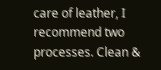care of leather, I recommend two processes. Clean &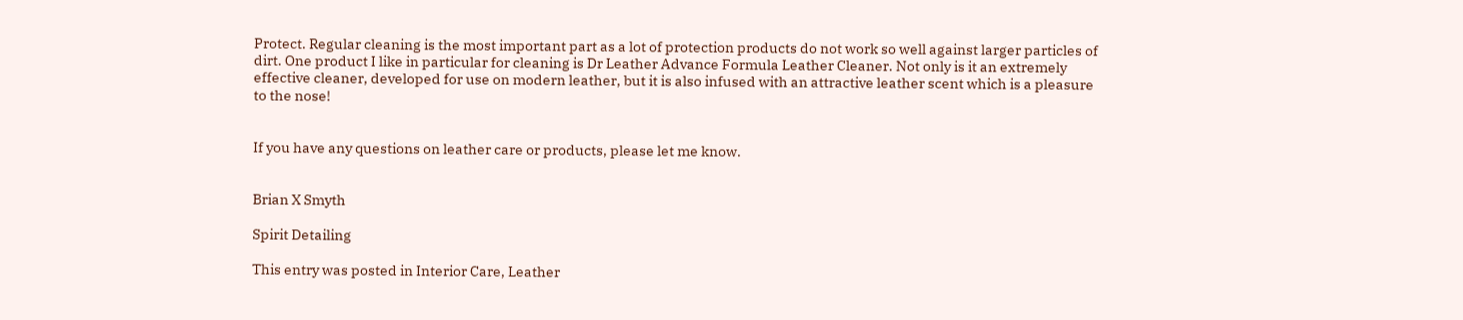Protect. Regular cleaning is the most important part as a lot of protection products do not work so well against larger particles of dirt. One product I like in particular for cleaning is Dr Leather Advance Formula Leather Cleaner. Not only is it an extremely effective cleaner, developed for use on modern leather, but it is also infused with an attractive leather scent which is a pleasure to the nose!


If you have any questions on leather care or products, please let me know.


Brian X Smyth

Spirit Detailing

This entry was posted in Interior Care, Leather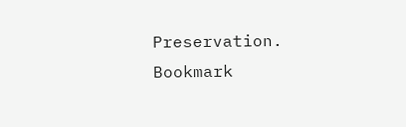Preservation. Bookmark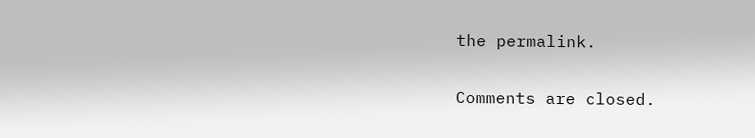the permalink.

Comments are closed.